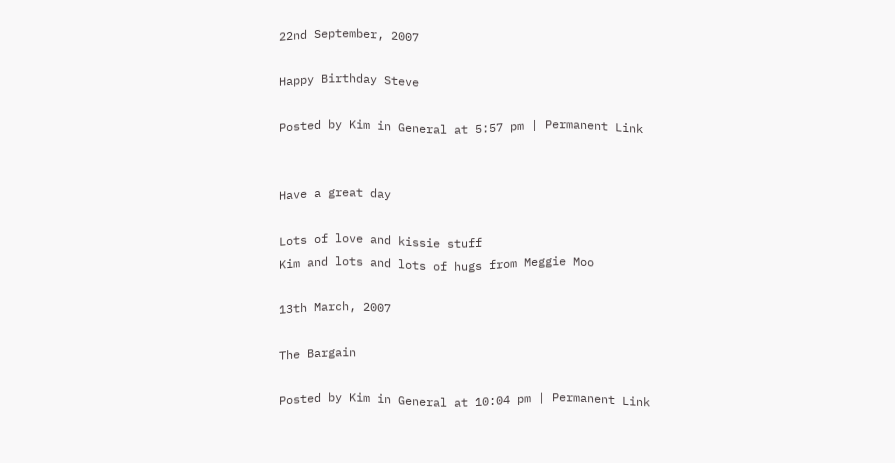22nd September, 2007

Happy Birthday Steve

Posted by Kim in General at 5:57 pm | Permanent Link


Have a great day

Lots of love and kissie stuff
Kim and lots and lots of hugs from Meggie Moo

13th March, 2007

The Bargain

Posted by Kim in General at 10:04 pm | Permanent Link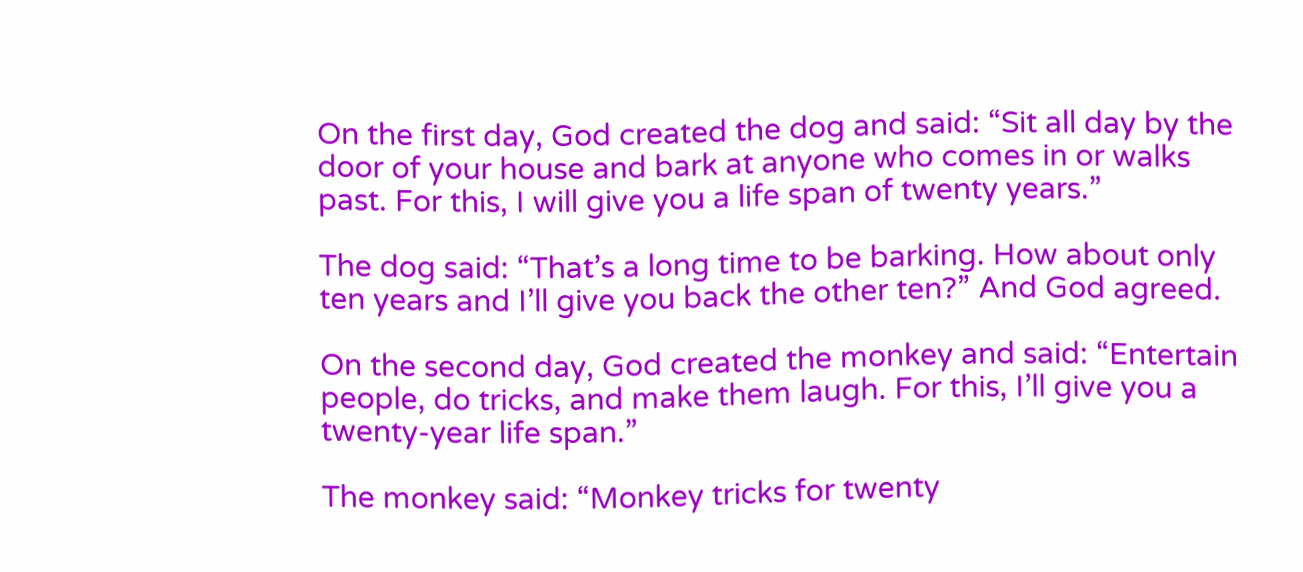On the first day, God created the dog and said: “Sit all day by the
door of your house and bark at anyone who comes in or walks
past. For this, I will give you a life span of twenty years.”

The dog said: “That’s a long time to be barking. How about only
ten years and I’ll give you back the other ten?” And God agreed.

On the second day, God created the monkey and said: “Entertain
people, do tricks, and make them laugh. For this, I’ll give you a
twenty-year life span.”

The monkey said: “Monkey tricks for twenty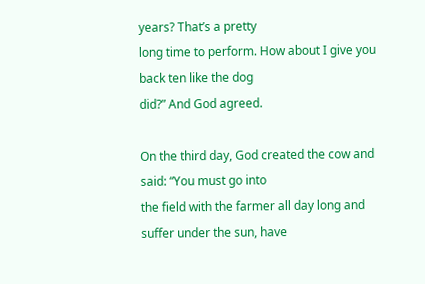years? That’s a pretty
long time to perform. How about I give you back ten like the dog
did?” And God agreed.

On the third day, God created the cow and said: “You must go into
the field with the farmer all day long and suffer under the sun, have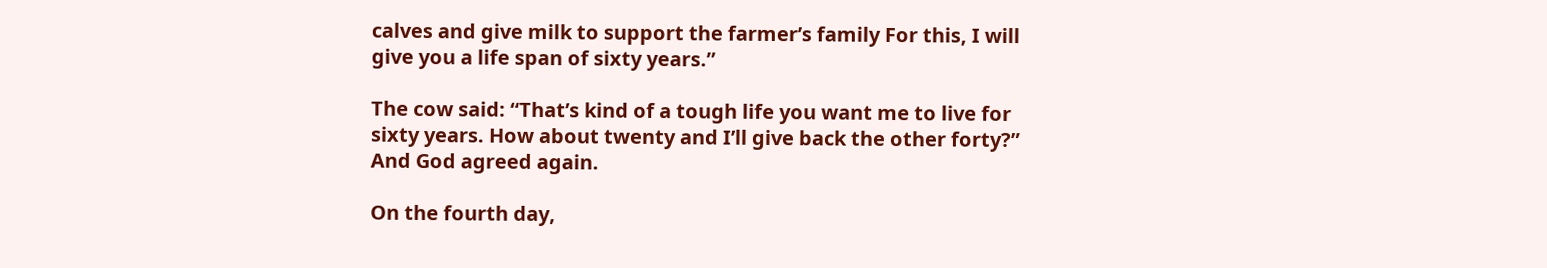calves and give milk to support the farmer’s family For this, I will
give you a life span of sixty years.”

The cow said: “That’s kind of a tough life you want me to live for
sixty years. How about twenty and I’ll give back the other forty?”
And God agreed again.

On the fourth day,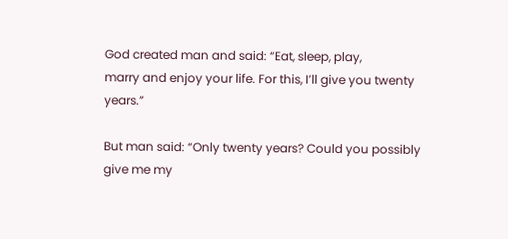God created man and said: “Eat, sleep, play,
marry and enjoy your life. For this, I’ll give you twenty years.”

But man said: “Only twenty years? Could you possibly give me my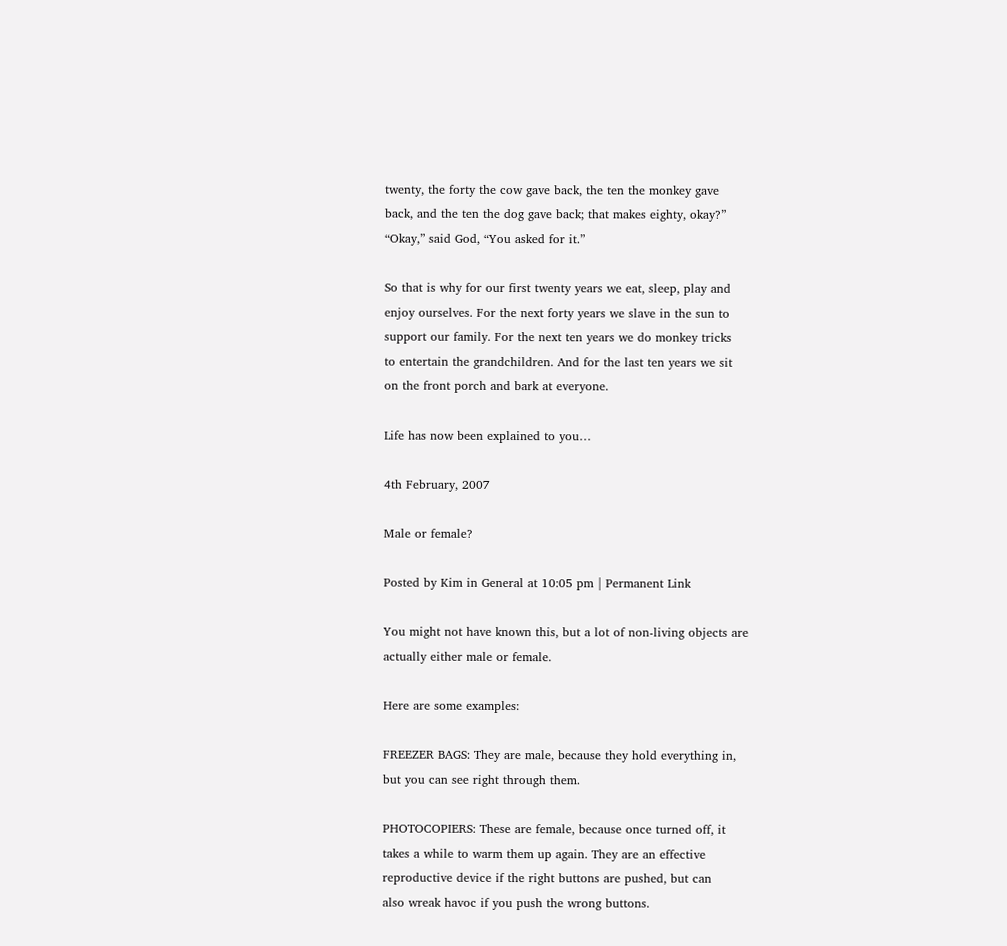twenty, the forty the cow gave back, the ten the monkey gave
back, and the ten the dog gave back; that makes eighty, okay?”
“Okay,” said God, “You asked for it.”

So that is why for our first twenty years we eat, sleep, play and
enjoy ourselves. For the next forty years we slave in the sun to
support our family. For the next ten years we do monkey tricks
to entertain the grandchildren. And for the last ten years we sit
on the front porch and bark at everyone.

Life has now been explained to you…

4th February, 2007

Male or female?

Posted by Kim in General at 10:05 pm | Permanent Link

You might not have known this, but a lot of non-living objects are
actually either male or female.

Here are some examples:

FREEZER BAGS: They are male, because they hold everything in,
but you can see right through them.

PHOTOCOPIERS: These are female, because once turned off, it
takes a while to warm them up again. They are an effective
reproductive device if the right buttons are pushed, but can
also wreak havoc if you push the wrong buttons.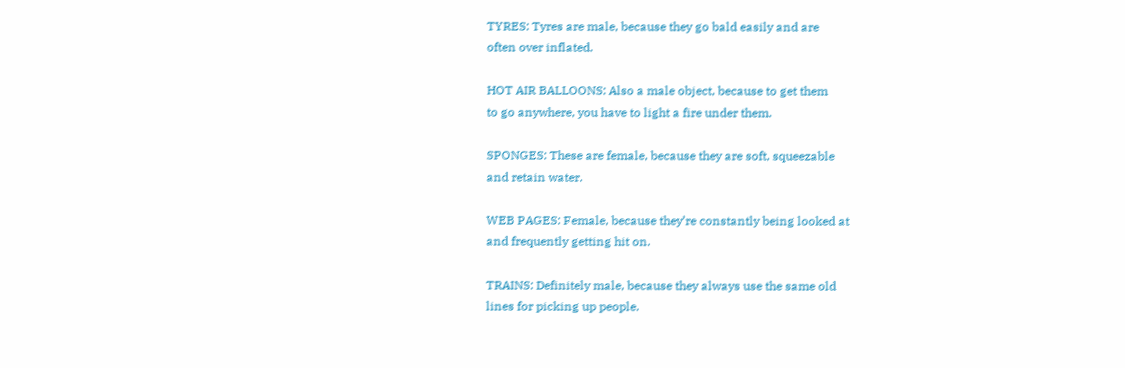TYRES: Tyres are male, because they go bald easily and are
often over inflated.

HOT AIR BALLOONS: Also a male object, because to get them
to go anywhere, you have to light a fire under them.

SPONGES: These are female, because they are soft, squeezable
and retain water.

WEB PAGES: Female, because they’re constantly being looked at
and frequently getting hit on.

TRAINS: Definitely male, because they always use the same old
lines for picking up people.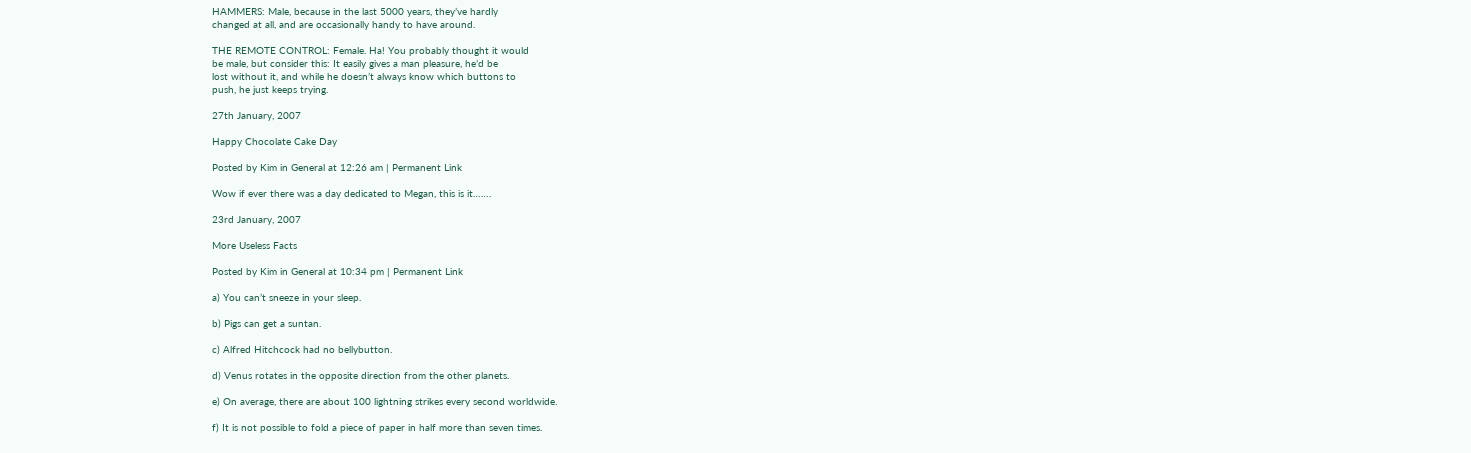HAMMERS: Male, because in the last 5000 years, they’ve hardly
changed at all, and are occasionally handy to have around.

THE REMOTE CONTROL: Female. Ha! You probably thought it would
be male, but consider this: It easily gives a man pleasure, he’d be
lost without it, and while he doesn’t always know which buttons to
push, he just keeps trying.

27th January, 2007

Happy Chocolate Cake Day

Posted by Kim in General at 12:26 am | Permanent Link

Wow if ever there was a day dedicated to Megan, this is it…….

23rd January, 2007

More Useless Facts

Posted by Kim in General at 10:34 pm | Permanent Link

a) You can’t sneeze in your sleep.

b) Pigs can get a suntan.

c) Alfred Hitchcock had no bellybutton.

d) Venus rotates in the opposite direction from the other planets.

e) On average, there are about 100 lightning strikes every second worldwide.

f) It is not possible to fold a piece of paper in half more than seven times.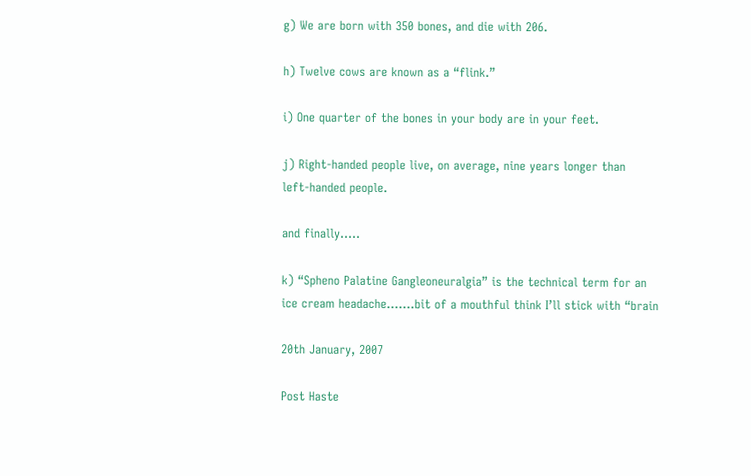g) We are born with 350 bones, and die with 206.

h) Twelve cows are known as a “flink.”

i) One quarter of the bones in your body are in your feet.

j) Right-handed people live, on average, nine years longer than
left-handed people.

and finally…..

k) “Spheno Palatine Gangleoneuralgia” is the technical term for an
ice cream headache…….bit of a mouthful think I’ll stick with “brain

20th January, 2007

Post Haste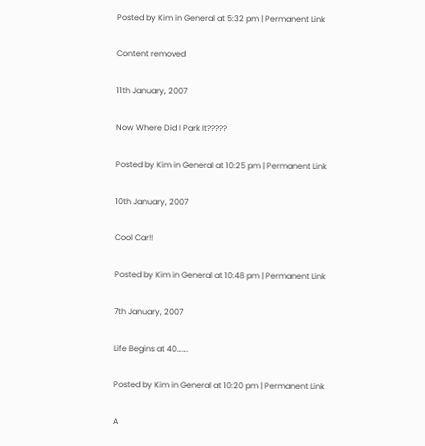Posted by Kim in General at 5:32 pm | Permanent Link

Content removed

11th January, 2007

Now Where Did I Park It?????

Posted by Kim in General at 10:25 pm | Permanent Link

10th January, 2007

Cool Car!!

Posted by Kim in General at 10:48 pm | Permanent Link

7th January, 2007

Life Begins at 40…….

Posted by Kim in General at 10:20 pm | Permanent Link

A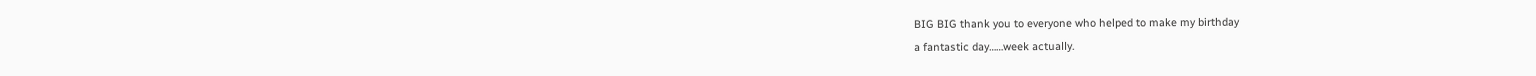BIG BIG thank you to everyone who helped to make my birthday
a fantastic day……week actually.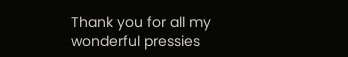Thank you for all my wonderful pressies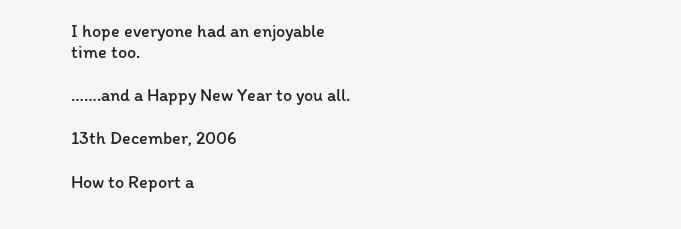I hope everyone had an enjoyable time too.

…….and a Happy New Year to you all.

13th December, 2006

How to Report a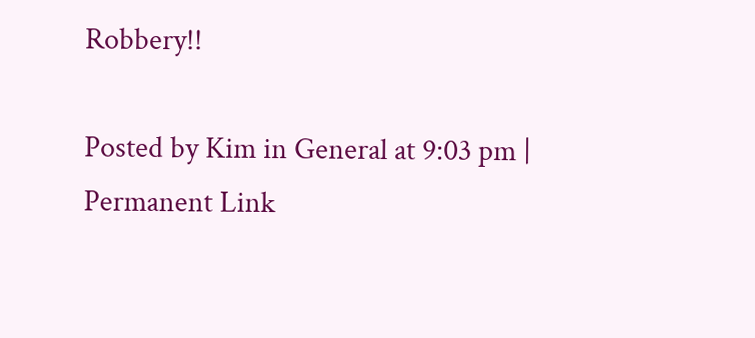Robbery!!

Posted by Kim in General at 9:03 pm | Permanent Link